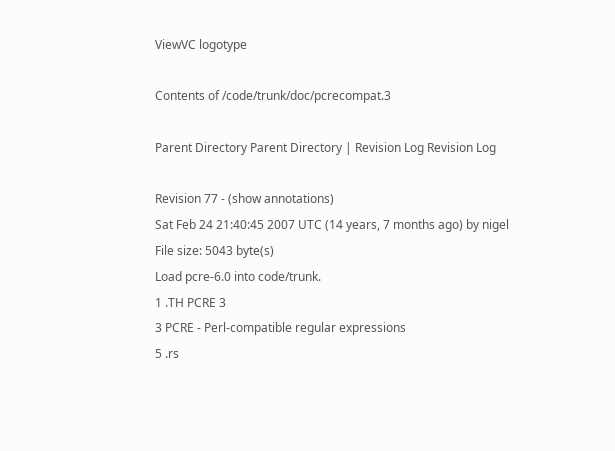ViewVC logotype

Contents of /code/trunk/doc/pcrecompat.3

Parent Directory Parent Directory | Revision Log Revision Log

Revision 77 - (show annotations)
Sat Feb 24 21:40:45 2007 UTC (14 years, 7 months ago) by nigel
File size: 5043 byte(s)
Load pcre-6.0 into code/trunk.
1 .TH PCRE 3
3 PCRE - Perl-compatible regular expressions
5 .rs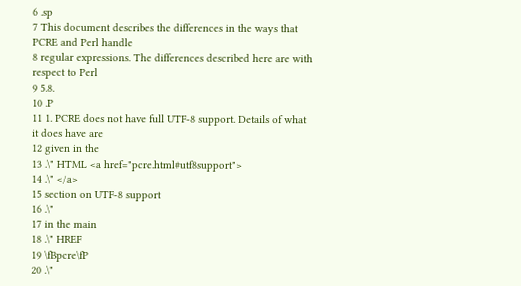6 .sp
7 This document describes the differences in the ways that PCRE and Perl handle
8 regular expressions. The differences described here are with respect to Perl
9 5.8.
10 .P
11 1. PCRE does not have full UTF-8 support. Details of what it does have are
12 given in the
13 .\" HTML <a href="pcre.html#utf8support">
14 .\" </a>
15 section on UTF-8 support
16 .\"
17 in the main
18 .\" HREF
19 \fBpcre\fP
20 .\"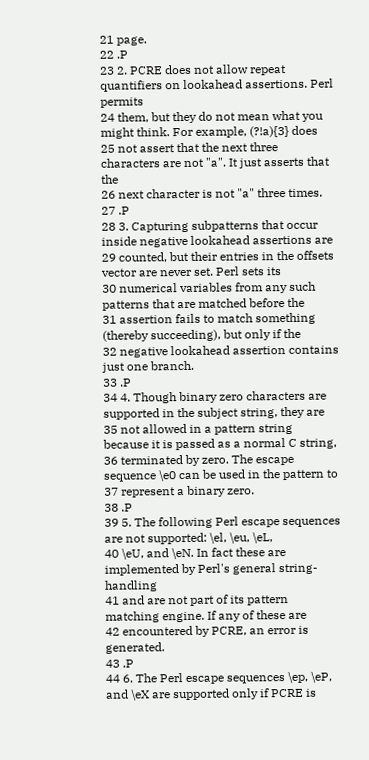21 page.
22 .P
23 2. PCRE does not allow repeat quantifiers on lookahead assertions. Perl permits
24 them, but they do not mean what you might think. For example, (?!a){3} does
25 not assert that the next three characters are not "a". It just asserts that the
26 next character is not "a" three times.
27 .P
28 3. Capturing subpatterns that occur inside negative lookahead assertions are
29 counted, but their entries in the offsets vector are never set. Perl sets its
30 numerical variables from any such patterns that are matched before the
31 assertion fails to match something (thereby succeeding), but only if the
32 negative lookahead assertion contains just one branch.
33 .P
34 4. Though binary zero characters are supported in the subject string, they are
35 not allowed in a pattern string because it is passed as a normal C string,
36 terminated by zero. The escape sequence \e0 can be used in the pattern to
37 represent a binary zero.
38 .P
39 5. The following Perl escape sequences are not supported: \el, \eu, \eL,
40 \eU, and \eN. In fact these are implemented by Perl's general string-handling
41 and are not part of its pattern matching engine. If any of these are
42 encountered by PCRE, an error is generated.
43 .P
44 6. The Perl escape sequences \ep, \eP, and \eX are supported only if PCRE is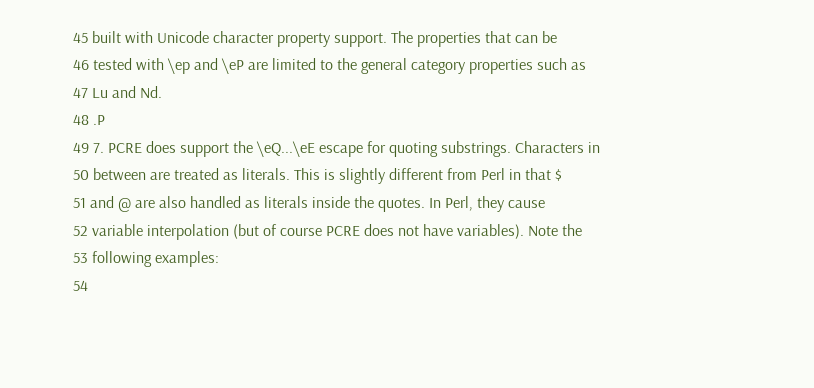45 built with Unicode character property support. The properties that can be
46 tested with \ep and \eP are limited to the general category properties such as
47 Lu and Nd.
48 .P
49 7. PCRE does support the \eQ...\eE escape for quoting substrings. Characters in
50 between are treated as literals. This is slightly different from Perl in that $
51 and @ are also handled as literals inside the quotes. In Perl, they cause
52 variable interpolation (but of course PCRE does not have variables). Note the
53 following examples:
54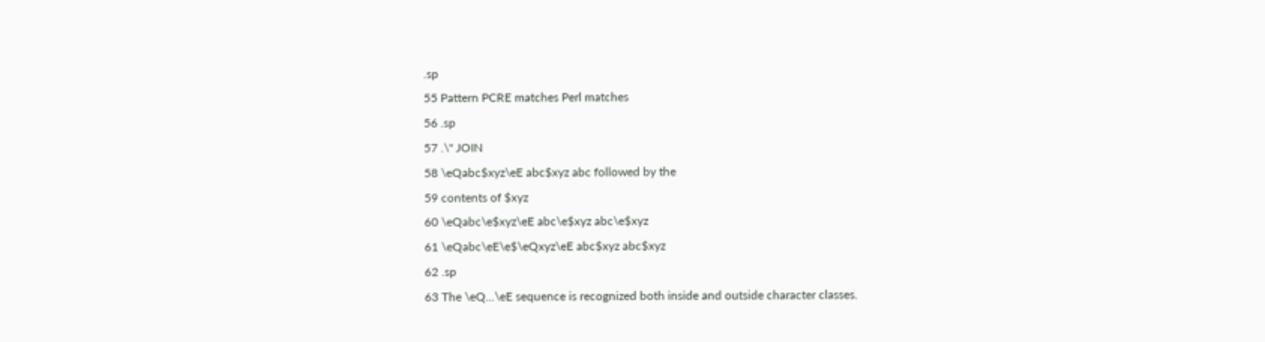.sp
55 Pattern PCRE matches Perl matches
56 .sp
57 .\" JOIN
58 \eQabc$xyz\eE abc$xyz abc followed by the
59 contents of $xyz
60 \eQabc\e$xyz\eE abc\e$xyz abc\e$xyz
61 \eQabc\eE\e$\eQxyz\eE abc$xyz abc$xyz
62 .sp
63 The \eQ...\eE sequence is recognized both inside and outside character classes.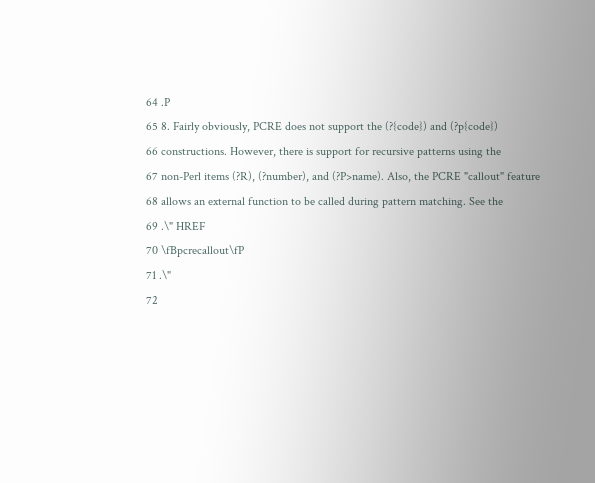64 .P
65 8. Fairly obviously, PCRE does not support the (?{code}) and (?p{code})
66 constructions. However, there is support for recursive patterns using the
67 non-Perl items (?R), (?number), and (?P>name). Also, the PCRE "callout" feature
68 allows an external function to be called during pattern matching. See the
69 .\" HREF
70 \fBpcrecallout\fP
71 .\"
72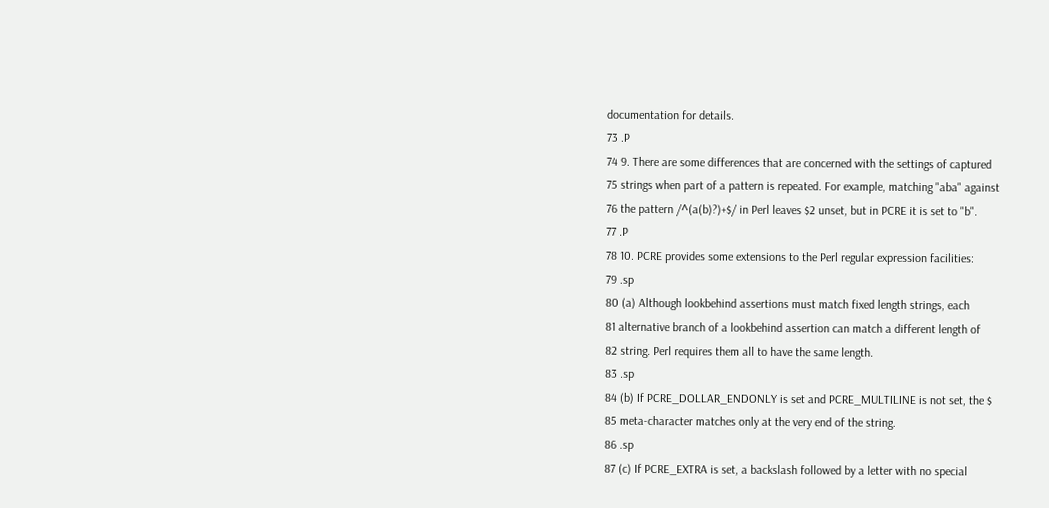documentation for details.
73 .P
74 9. There are some differences that are concerned with the settings of captured
75 strings when part of a pattern is repeated. For example, matching "aba" against
76 the pattern /^(a(b)?)+$/ in Perl leaves $2 unset, but in PCRE it is set to "b".
77 .P
78 10. PCRE provides some extensions to the Perl regular expression facilities:
79 .sp
80 (a) Although lookbehind assertions must match fixed length strings, each
81 alternative branch of a lookbehind assertion can match a different length of
82 string. Perl requires them all to have the same length.
83 .sp
84 (b) If PCRE_DOLLAR_ENDONLY is set and PCRE_MULTILINE is not set, the $
85 meta-character matches only at the very end of the string.
86 .sp
87 (c) If PCRE_EXTRA is set, a backslash followed by a letter with no special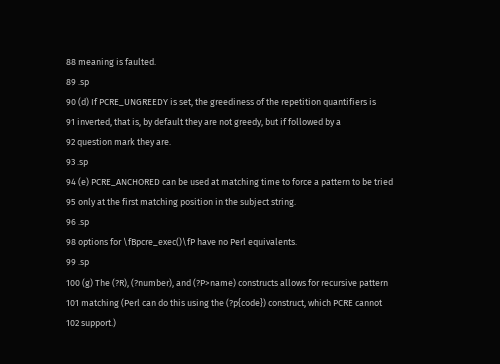88 meaning is faulted.
89 .sp
90 (d) If PCRE_UNGREEDY is set, the greediness of the repetition quantifiers is
91 inverted, that is, by default they are not greedy, but if followed by a
92 question mark they are.
93 .sp
94 (e) PCRE_ANCHORED can be used at matching time to force a pattern to be tried
95 only at the first matching position in the subject string.
96 .sp
98 options for \fBpcre_exec()\fP have no Perl equivalents.
99 .sp
100 (g) The (?R), (?number), and (?P>name) constructs allows for recursive pattern
101 matching (Perl can do this using the (?p{code}) construct, which PCRE cannot
102 support.)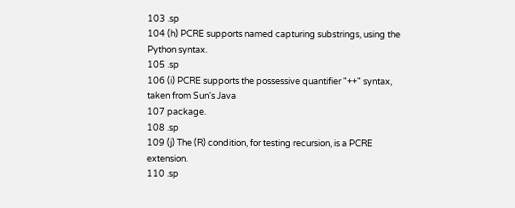103 .sp
104 (h) PCRE supports named capturing substrings, using the Python syntax.
105 .sp
106 (i) PCRE supports the possessive quantifier "++" syntax, taken from Sun's Java
107 package.
108 .sp
109 (j) The (R) condition, for testing recursion, is a PCRE extension.
110 .sp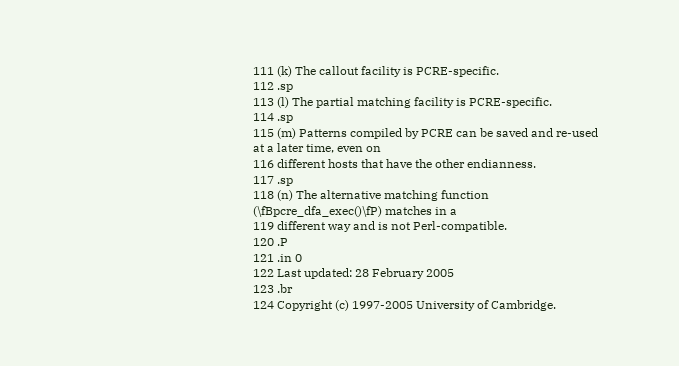111 (k) The callout facility is PCRE-specific.
112 .sp
113 (l) The partial matching facility is PCRE-specific.
114 .sp
115 (m) Patterns compiled by PCRE can be saved and re-used at a later time, even on
116 different hosts that have the other endianness.
117 .sp
118 (n) The alternative matching function (\fBpcre_dfa_exec()\fP) matches in a
119 different way and is not Perl-compatible.
120 .P
121 .in 0
122 Last updated: 28 February 2005
123 .br
124 Copyright (c) 1997-2005 University of Cambridge.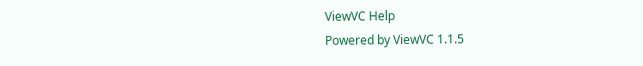ViewVC Help
Powered by ViewVC 1.1.5